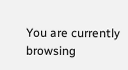You are currently browsing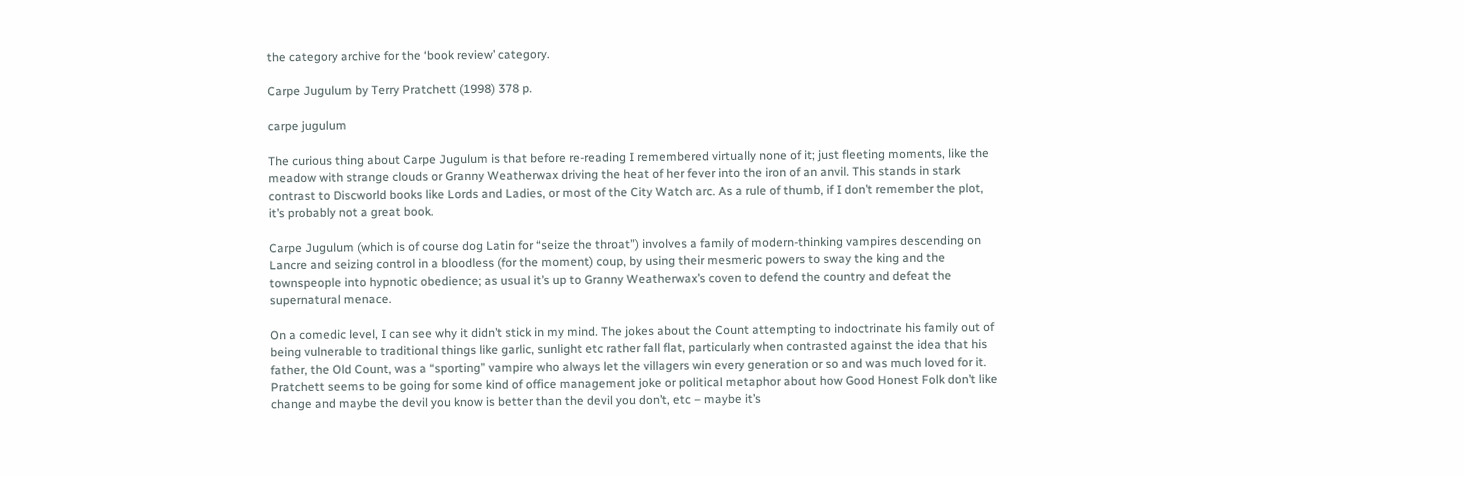the category archive for the ‘book review’ category.

Carpe Jugulum by Terry Pratchett (1998) 378 p.

carpe jugulum

The curious thing about Carpe Jugulum is that before re-reading I remembered virtually none of it; just fleeting moments, like the meadow with strange clouds or Granny Weatherwax driving the heat of her fever into the iron of an anvil. This stands in stark contrast to Discworld books like Lords and Ladies, or most of the City Watch arc. As a rule of thumb, if I don’t remember the plot, it’s probably not a great book.

Carpe Jugulum (which is of course dog Latin for “seize the throat”) involves a family of modern-thinking vampires descending on Lancre and seizing control in a bloodless (for the moment) coup, by using their mesmeric powers to sway the king and the townspeople into hypnotic obedience; as usual it’s up to Granny Weatherwax’s coven to defend the country and defeat the supernatural menace.

On a comedic level, I can see why it didn’t stick in my mind. The jokes about the Count attempting to indoctrinate his family out of being vulnerable to traditional things like garlic, sunlight etc rather fall flat, particularly when contrasted against the idea that his father, the Old Count, was a “sporting” vampire who always let the villagers win every generation or so and was much loved for it. Pratchett seems to be going for some kind of office management joke or political metaphor about how Good Honest Folk don’t like change and maybe the devil you know is better than the devil you don’t, etc – maybe it’s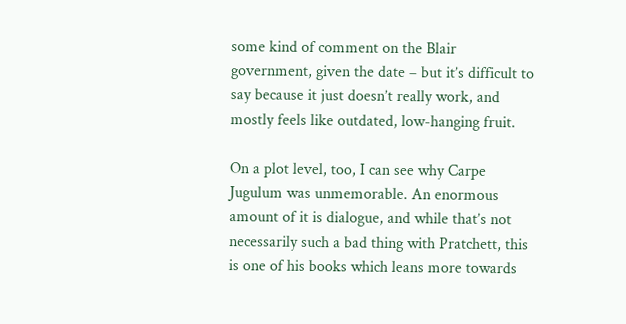some kind of comment on the Blair government, given the date – but it’s difficult to say because it just doesn’t really work, and mostly feels like outdated, low-hanging fruit.

On a plot level, too, I can see why Carpe Jugulum was unmemorable. An enormous amount of it is dialogue, and while that’s not necessarily such a bad thing with Pratchett, this is one of his books which leans more towards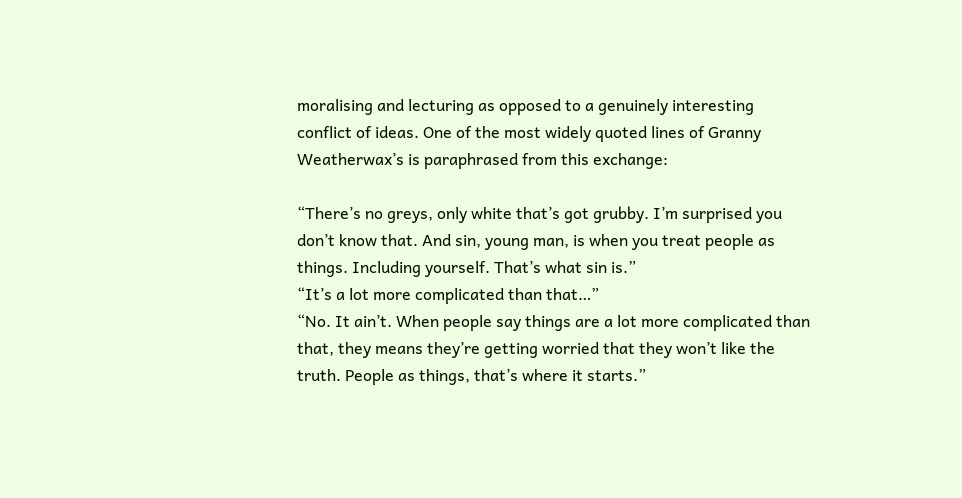moralising and lecturing as opposed to a genuinely interesting conflict of ideas. One of the most widely quoted lines of Granny Weatherwax’s is paraphrased from this exchange:

“There’s no greys, only white that’s got grubby. I’m surprised you don’t know that. And sin, young man, is when you treat people as things. Including yourself. That’s what sin is.”
“It’s a lot more complicated than that…”
“No. It ain’t. When people say things are a lot more complicated than that, they means they’re getting worried that they won’t like the truth. People as things, that’s where it starts.”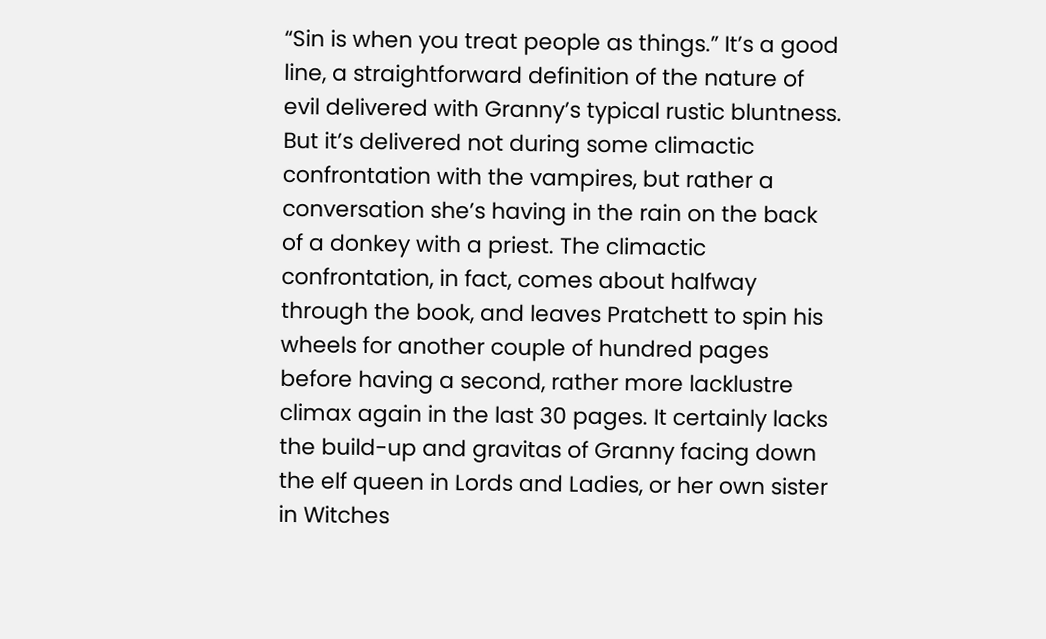“Sin is when you treat people as things.” It’s a good line, a straightforward definition of the nature of evil delivered with Granny’s typical rustic bluntness. But it’s delivered not during some climactic confrontation with the vampires, but rather a conversation she’s having in the rain on the back of a donkey with a priest. The climactic confrontation, in fact, comes about halfway through the book, and leaves Pratchett to spin his wheels for another couple of hundred pages before having a second, rather more lacklustre climax again in the last 30 pages. It certainly lacks the build-up and gravitas of Granny facing down the elf queen in Lords and Ladies, or her own sister in Witches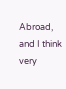Abroad, and I think very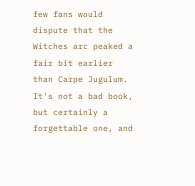few fans would dispute that the Witches arc peaked a fair bit earlier than Carpe Jugulum. It’s not a bad book, but certainly a forgettable one, and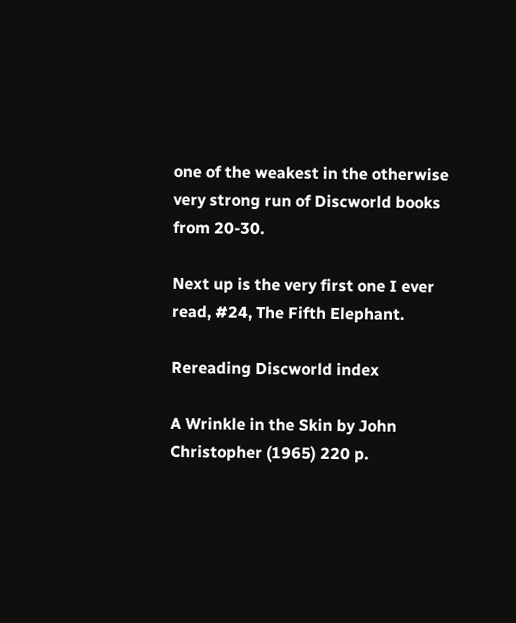one of the weakest in the otherwise very strong run of Discworld books from 20-30.

Next up is the very first one I ever read, #24, The Fifth Elephant.

Rereading Discworld index

A Wrinkle in the Skin by John Christopher (1965) 220 p.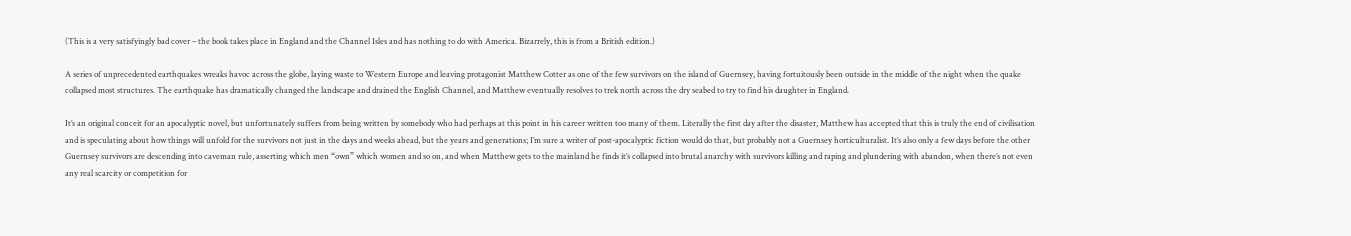(This is a very satisfyingly bad cover – the book takes place in England and the Channel Isles and has nothing to do with America. Bizarrely, this is from a British edition.)

A series of unprecedented earthquakes wreaks havoc across the globe, laying waste to Western Europe and leaving protagonist Matthew Cotter as one of the few survivors on the island of Guernsey, having fortuitously been outside in the middle of the night when the quake collapsed most structures. The earthquake has dramatically changed the landscape and drained the English Channel, and Matthew eventually resolves to trek north across the dry seabed to try to find his daughter in England.

It’s an original conceit for an apocalyptic novel, but unfortunately suffers from being written by somebody who had perhaps at this point in his career written too many of them. Literally the first day after the disaster, Matthew has accepted that this is truly the end of civilisation and is speculating about how things will unfold for the survivors not just in the days and weeks ahead, but the years and generations; I’m sure a writer of post-apocalyptic fiction would do that, but probably not a Guernsey horticulturalist. It’s also only a few days before the other Guernsey survivors are descending into caveman rule, asserting which men “own” which women and so on, and when Matthew gets to the mainland he finds it’s collapsed into brutal anarchy with survivors killing and raping and plundering with abandon, when there’s not even any real scarcity or competition for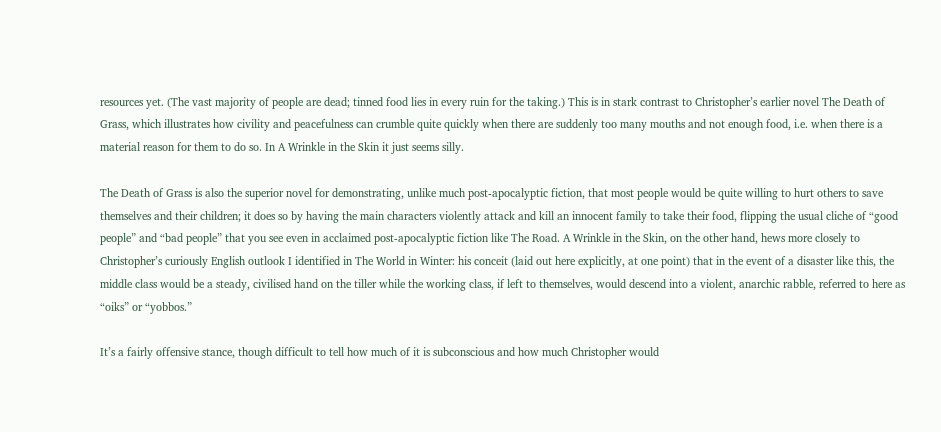resources yet. (The vast majority of people are dead; tinned food lies in every ruin for the taking.) This is in stark contrast to Christopher’s earlier novel The Death of Grass, which illustrates how civility and peacefulness can crumble quite quickly when there are suddenly too many mouths and not enough food, i.e. when there is a material reason for them to do so. In A Wrinkle in the Skin it just seems silly.

The Death of Grass is also the superior novel for demonstrating, unlike much post-apocalyptic fiction, that most people would be quite willing to hurt others to save themselves and their children; it does so by having the main characters violently attack and kill an innocent family to take their food, flipping the usual cliche of “good people” and “bad people” that you see even in acclaimed post-apocalyptic fiction like The Road. A Wrinkle in the Skin, on the other hand, hews more closely to Christopher’s curiously English outlook I identified in The World in Winter: his conceit (laid out here explicitly, at one point) that in the event of a disaster like this, the middle class would be a steady, civilised hand on the tiller while the working class, if left to themselves, would descend into a violent, anarchic rabble, referred to here as “oiks” or “yobbos.”

It’s a fairly offensive stance, though difficult to tell how much of it is subconscious and how much Christopher would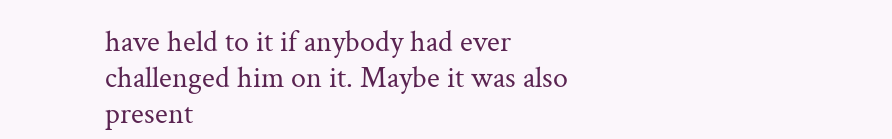have held to it if anybody had ever challenged him on it. Maybe it was also present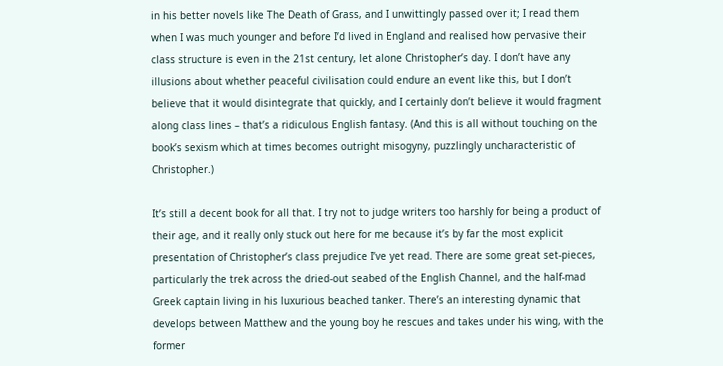in his better novels like The Death of Grass, and I unwittingly passed over it; I read them when I was much younger and before I’d lived in England and realised how pervasive their class structure is even in the 21st century, let alone Christopher’s day. I don’t have any illusions about whether peaceful civilisation could endure an event like this, but I don’t believe that it would disintegrate that quickly, and I certainly don’t believe it would fragment along class lines – that’s a ridiculous English fantasy. (And this is all without touching on the book’s sexism which at times becomes outright misogyny, puzzlingly uncharacteristic of Christopher.)

It’s still a decent book for all that. I try not to judge writers too harshly for being a product of their age, and it really only stuck out here for me because it’s by far the most explicit presentation of Christopher’s class prejudice I’ve yet read. There are some great set-pieces, particularly the trek across the dried-out seabed of the English Channel, and the half-mad Greek captain living in his luxurious beached tanker. There’s an interesting dynamic that develops between Matthew and the young boy he rescues and takes under his wing, with the former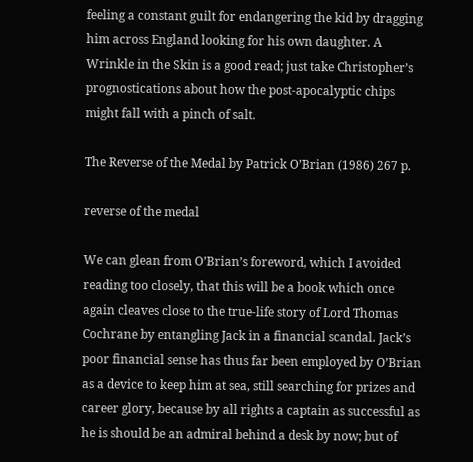feeling a constant guilt for endangering the kid by dragging him across England looking for his own daughter. A Wrinkle in the Skin is a good read; just take Christopher’s prognostications about how the post-apocalyptic chips might fall with a pinch of salt.

The Reverse of the Medal by Patrick O’Brian (1986) 267 p.

reverse of the medal

We can glean from O’Brian’s foreword, which I avoided reading too closely, that this will be a book which once again cleaves close to the true-life story of Lord Thomas Cochrane by entangling Jack in a financial scandal. Jack’s poor financial sense has thus far been employed by O’Brian as a device to keep him at sea, still searching for prizes and career glory, because by all rights a captain as successful as he is should be an admiral behind a desk by now; but of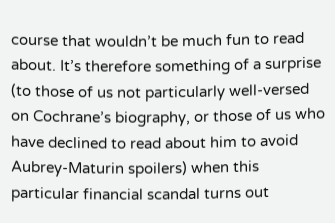course that wouldn’t be much fun to read about. It’s therefore something of a surprise (to those of us not particularly well-versed on Cochrane’s biography, or those of us who have declined to read about him to avoid Aubrey-Maturin spoilers) when this particular financial scandal turns out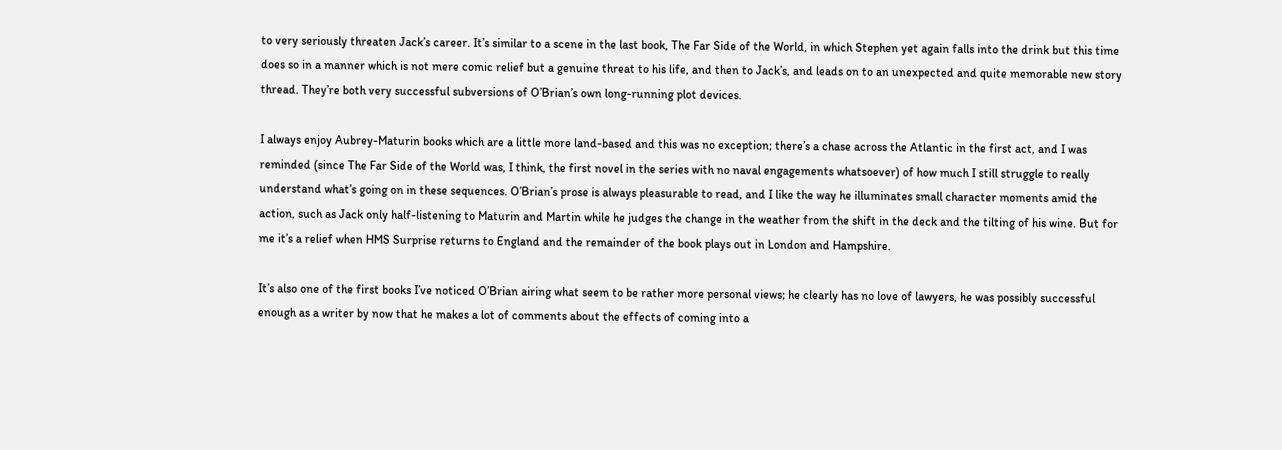to very seriously threaten Jack’s career. It’s similar to a scene in the last book, The Far Side of the World, in which Stephen yet again falls into the drink but this time does so in a manner which is not mere comic relief but a genuine threat to his life, and then to Jack’s, and leads on to an unexpected and quite memorable new story thread. They’re both very successful subversions of O’Brian’s own long-running plot devices.

I always enjoy Aubrey-Maturin books which are a little more land-based and this was no exception; there’s a chase across the Atlantic in the first act, and I was reminded (since The Far Side of the World was, I think, the first novel in the series with no naval engagements whatsoever) of how much I still struggle to really understand what’s going on in these sequences. O’Brian’s prose is always pleasurable to read, and I like the way he illuminates small character moments amid the action, such as Jack only half-listening to Maturin and Martin while he judges the change in the weather from the shift in the deck and the tilting of his wine. But for me it’s a relief when HMS Surprise returns to England and the remainder of the book plays out in London and Hampshire.

It’s also one of the first books I’ve noticed O’Brian airing what seem to be rather more personal views; he clearly has no love of lawyers, he was possibly successful enough as a writer by now that he makes a lot of comments about the effects of coming into a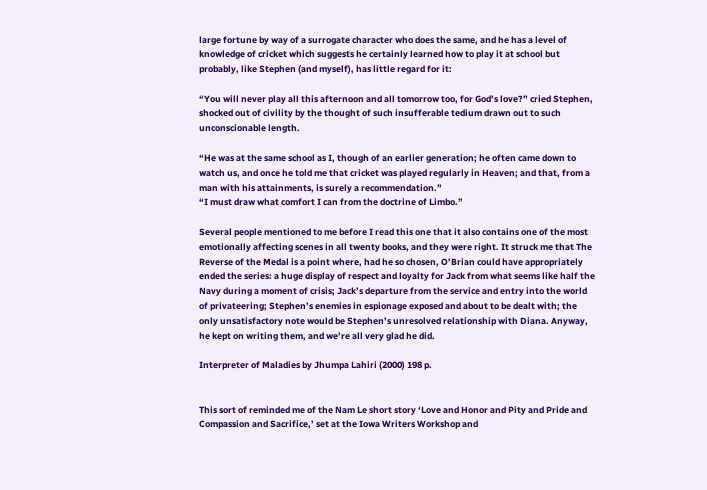large fortune by way of a surrogate character who does the same, and he has a level of knowledge of cricket which suggests he certainly learned how to play it at school but probably, like Stephen (and myself), has little regard for it:

“You will never play all this afternoon and all tomorrow too, for God’s love?” cried Stephen, shocked out of civility by the thought of such insufferable tedium drawn out to such unconscionable length.

“He was at the same school as I, though of an earlier generation; he often came down to watch us, and once he told me that cricket was played regularly in Heaven; and that, from a man with his attainments, is surely a recommendation.”
“I must draw what comfort I can from the doctrine of Limbo.”

Several people mentioned to me before I read this one that it also contains one of the most emotionally affecting scenes in all twenty books, and they were right. It struck me that The Reverse of the Medal is a point where, had he so chosen, O’Brian could have appropriately ended the series: a huge display of respect and loyalty for Jack from what seems like half the Navy during a moment of crisis; Jack’s departure from the service and entry into the world of privateering; Stephen’s enemies in espionage exposed and about to be dealt with; the only unsatisfactory note would be Stephen’s unresolved relationship with Diana. Anyway, he kept on writing them, and we’re all very glad he did.

Interpreter of Maladies by Jhumpa Lahiri (2000) 198 p.


This sort of reminded me of the Nam Le short story ‘Love and Honor and Pity and Pride and Compassion and Sacrifice,’ set at the Iowa Writers Workshop and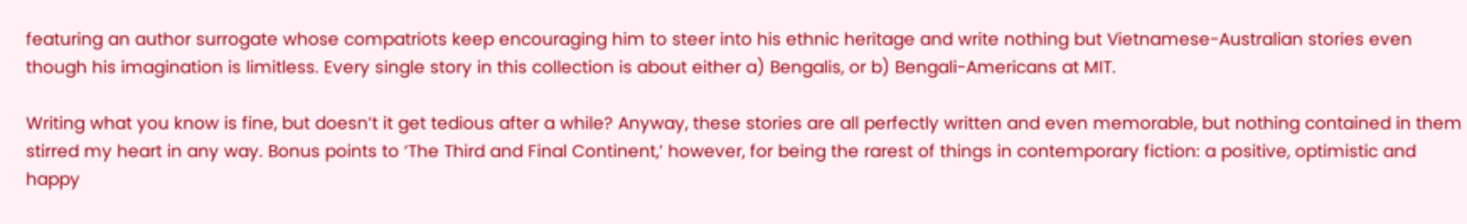featuring an author surrogate whose compatriots keep encouraging him to steer into his ethnic heritage and write nothing but Vietnamese-Australian stories even though his imagination is limitless. Every single story in this collection is about either a) Bengalis, or b) Bengali-Americans at MIT.

Writing what you know is fine, but doesn’t it get tedious after a while? Anyway, these stories are all perfectly written and even memorable, but nothing contained in them stirred my heart in any way. Bonus points to ‘The Third and Final Continent,’ however, for being the rarest of things in contemporary fiction: a positive, optimistic and happy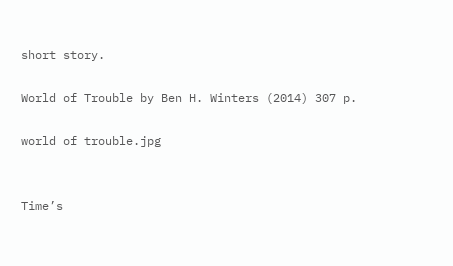short story.

World of Trouble by Ben H. Winters (2014) 307 p.

world of trouble.jpg


Time’s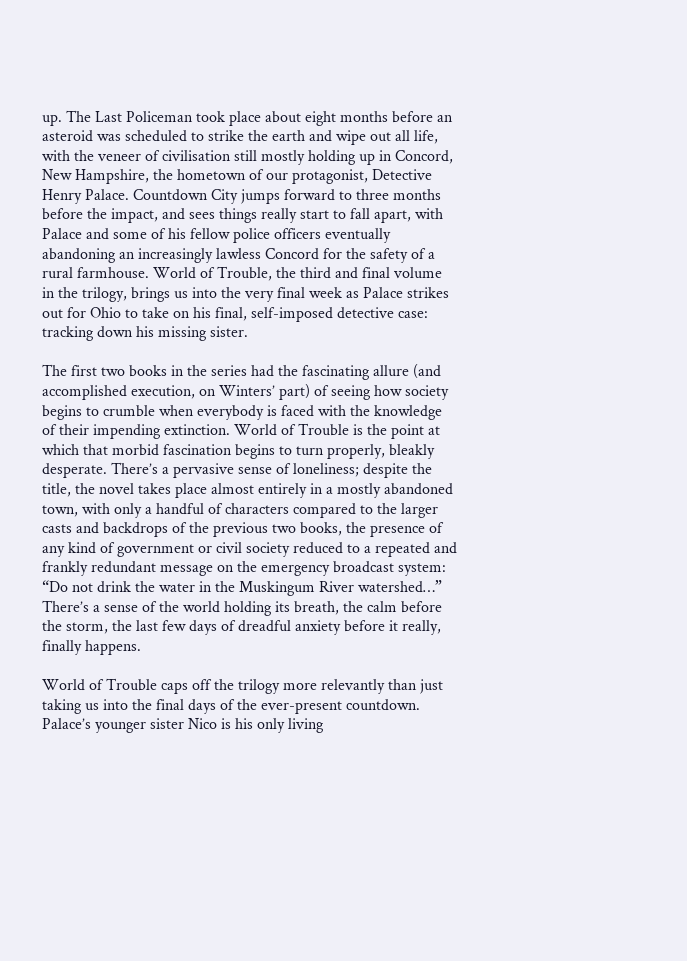up. The Last Policeman took place about eight months before an asteroid was scheduled to strike the earth and wipe out all life, with the veneer of civilisation still mostly holding up in Concord, New Hampshire, the hometown of our protagonist, Detective Henry Palace. Countdown City jumps forward to three months before the impact, and sees things really start to fall apart, with Palace and some of his fellow police officers eventually abandoning an increasingly lawless Concord for the safety of a rural farmhouse. World of Trouble, the third and final volume in the trilogy, brings us into the very final week as Palace strikes out for Ohio to take on his final, self-imposed detective case: tracking down his missing sister.

The first two books in the series had the fascinating allure (and accomplished execution, on Winters’ part) of seeing how society begins to crumble when everybody is faced with the knowledge of their impending extinction. World of Trouble is the point at which that morbid fascination begins to turn properly, bleakly desperate. There’s a pervasive sense of loneliness; despite the title, the novel takes place almost entirely in a mostly abandoned town, with only a handful of characters compared to the larger casts and backdrops of the previous two books, the presence of any kind of government or civil society reduced to a repeated and frankly redundant message on the emergency broadcast system: “Do not drink the water in the Muskingum River watershed…” There’s a sense of the world holding its breath, the calm before the storm, the last few days of dreadful anxiety before it really, finally happens.

World of Trouble caps off the trilogy more relevantly than just taking us into the final days of the ever-present countdown. Palace’s younger sister Nico is his only living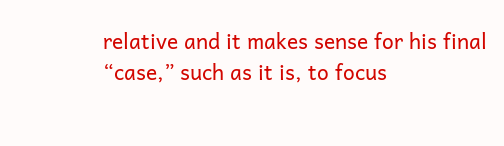relative and it makes sense for his final “case,” such as it is, to focus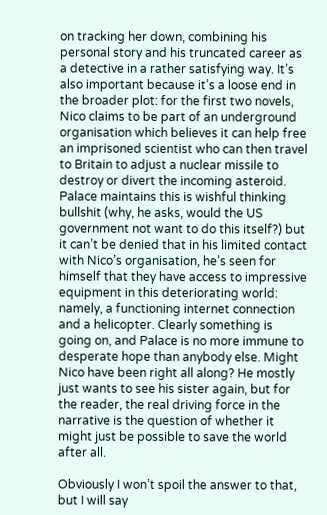on tracking her down, combining his personal story and his truncated career as a detective in a rather satisfying way. It’s also important because it’s a loose end in the broader plot: for the first two novels, Nico claims to be part of an underground organisation which believes it can help free an imprisoned scientist who can then travel to Britain to adjust a nuclear missile to destroy or divert the incoming asteroid. Palace maintains this is wishful thinking bullshit (why, he asks, would the US government not want to do this itself?) but it can’t be denied that in his limited contact with Nico’s organisation, he’s seen for himself that they have access to impressive equipment in this deteriorating world: namely, a functioning internet connection and a helicopter. Clearly something is going on, and Palace is no more immune to desperate hope than anybody else. Might Nico have been right all along? He mostly just wants to see his sister again, but for the reader, the real driving force in the narrative is the question of whether it might just be possible to save the world after all.

Obviously I won’t spoil the answer to that, but I will say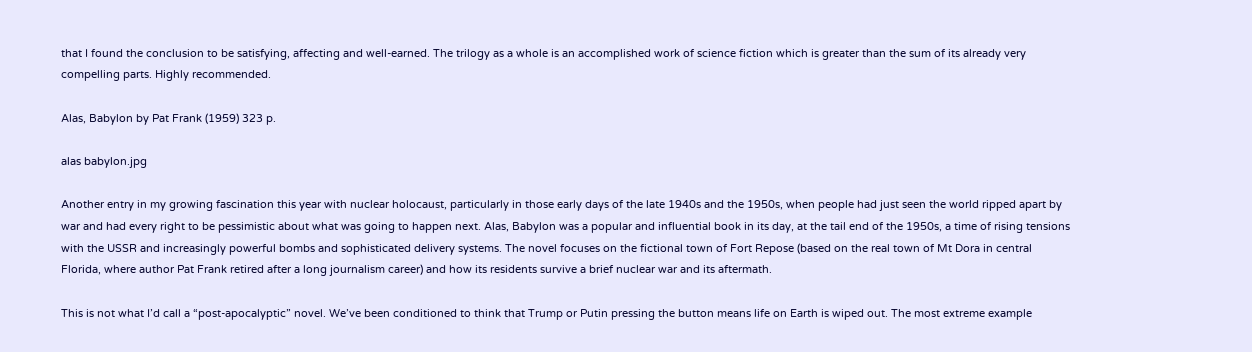that I found the conclusion to be satisfying, affecting and well-earned. The trilogy as a whole is an accomplished work of science fiction which is greater than the sum of its already very compelling parts. Highly recommended.

Alas, Babylon by Pat Frank (1959) 323 p.

alas babylon.jpg

Another entry in my growing fascination this year with nuclear holocaust, particularly in those early days of the late 1940s and the 1950s, when people had just seen the world ripped apart by war and had every right to be pessimistic about what was going to happen next. Alas, Babylon was a popular and influential book in its day, at the tail end of the 1950s, a time of rising tensions with the USSR and increasingly powerful bombs and sophisticated delivery systems. The novel focuses on the fictional town of Fort Repose (based on the real town of Mt Dora in central Florida, where author Pat Frank retired after a long journalism career) and how its residents survive a brief nuclear war and its aftermath.

This is not what I’d call a “post-apocalyptic” novel. We’ve been conditioned to think that Trump or Putin pressing the button means life on Earth is wiped out. The most extreme example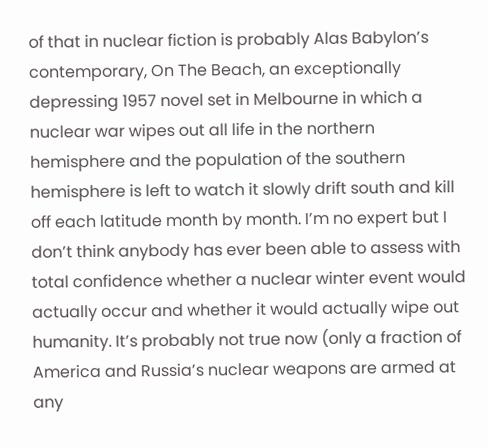of that in nuclear fiction is probably Alas Babylon’s contemporary, On The Beach, an exceptionally depressing 1957 novel set in Melbourne in which a nuclear war wipes out all life in the northern hemisphere and the population of the southern hemisphere is left to watch it slowly drift south and kill off each latitude month by month. I’m no expert but I don’t think anybody has ever been able to assess with total confidence whether a nuclear winter event would actually occur and whether it would actually wipe out humanity. It’s probably not true now (only a fraction of America and Russia’s nuclear weapons are armed at any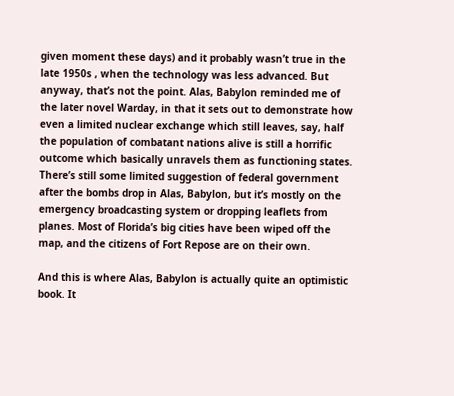given moment these days) and it probably wasn’t true in the late 1950s , when the technology was less advanced. But anyway, that’s not the point. Alas, Babylon reminded me of the later novel Warday, in that it sets out to demonstrate how even a limited nuclear exchange which still leaves, say, half the population of combatant nations alive is still a horrific outcome which basically unravels them as functioning states. There’s still some limited suggestion of federal government after the bombs drop in Alas, Babylon, but it’s mostly on the emergency broadcasting system or dropping leaflets from planes. Most of Florida’s big cities have been wiped off the map, and the citizens of Fort Repose are on their own.

And this is where Alas, Babylon is actually quite an optimistic book. It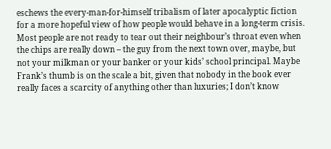eschews the every-man-for-himself tribalism of later apocalyptic fiction for a more hopeful view of how people would behave in a long-term crisis. Most people are not ready to tear out their neighbour’s throat even when the chips are really down – the guy from the next town over, maybe, but not your milkman or your banker or your kids’ school principal. Maybe Frank’s thumb is on the scale a bit, given that nobody in the book ever really faces a scarcity of anything other than luxuries; I don’t know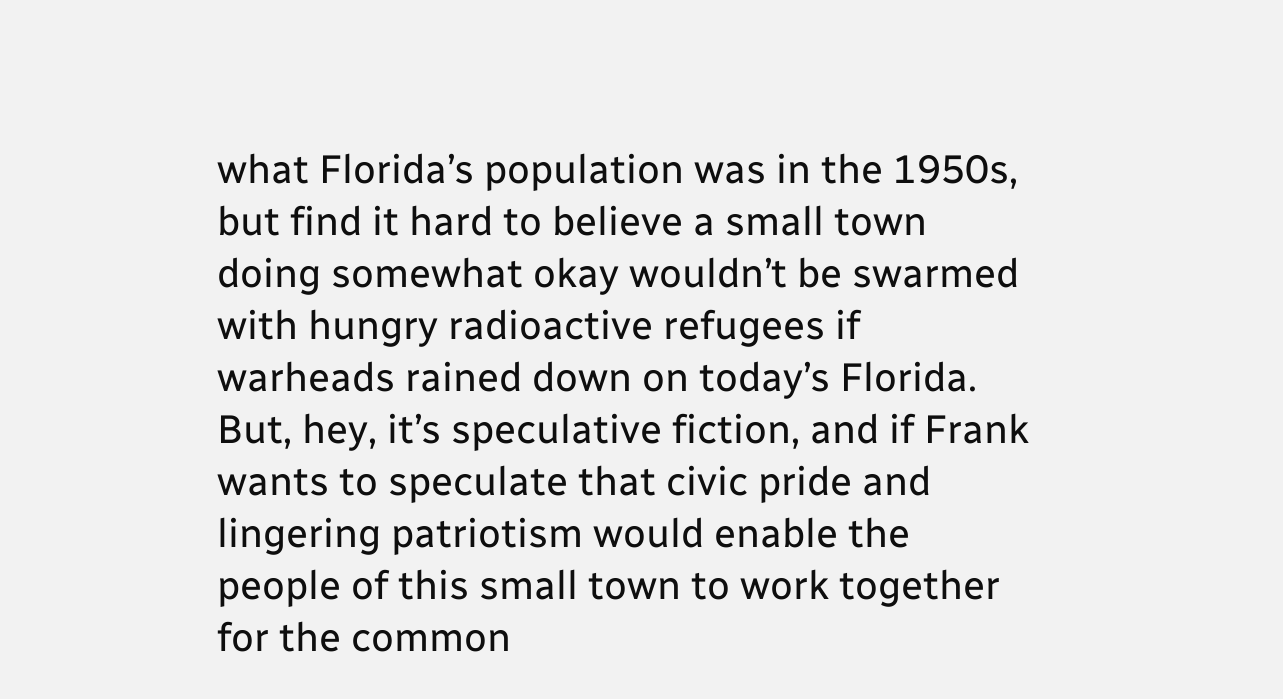what Florida’s population was in the 1950s, but find it hard to believe a small town doing somewhat okay wouldn’t be swarmed with hungry radioactive refugees if warheads rained down on today’s Florida. But, hey, it’s speculative fiction, and if Frank wants to speculate that civic pride and lingering patriotism would enable the people of this small town to work together for the common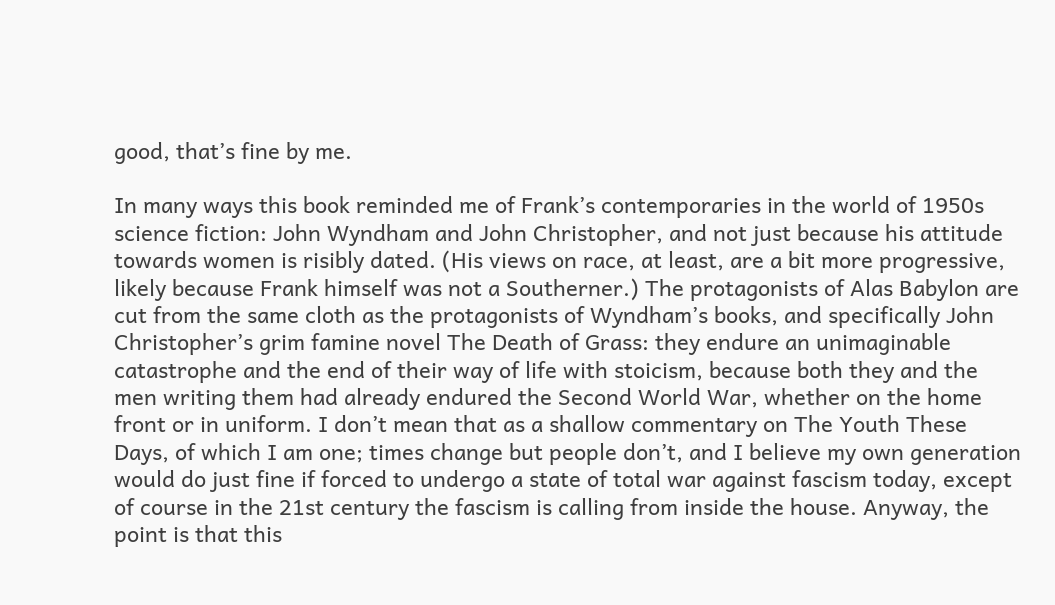good, that’s fine by me.

In many ways this book reminded me of Frank’s contemporaries in the world of 1950s science fiction: John Wyndham and John Christopher, and not just because his attitude towards women is risibly dated. (His views on race, at least, are a bit more progressive, likely because Frank himself was not a Southerner.) The protagonists of Alas Babylon are cut from the same cloth as the protagonists of Wyndham’s books, and specifically John Christopher’s grim famine novel The Death of Grass: they endure an unimaginable catastrophe and the end of their way of life with stoicism, because both they and the men writing them had already endured the Second World War, whether on the home front or in uniform. I don’t mean that as a shallow commentary on The Youth These Days, of which I am one; times change but people don’t, and I believe my own generation would do just fine if forced to undergo a state of total war against fascism today, except of course in the 21st century the fascism is calling from inside the house. Anyway, the point is that this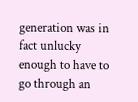generation was in fact unlucky enough to have to go through an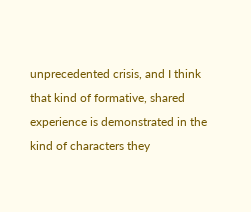unprecedented crisis, and I think that kind of formative, shared experience is demonstrated in the kind of characters they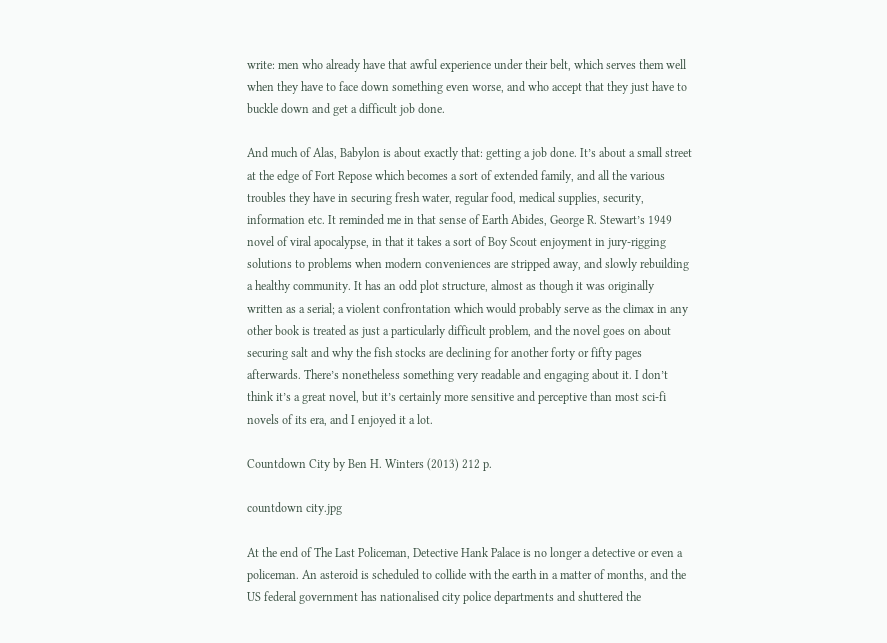write: men who already have that awful experience under their belt, which serves them well when they have to face down something even worse, and who accept that they just have to buckle down and get a difficult job done.

And much of Alas, Babylon is about exactly that: getting a job done. It’s about a small street at the edge of Fort Repose which becomes a sort of extended family, and all the various troubles they have in securing fresh water, regular food, medical supplies, security, information etc. It reminded me in that sense of Earth Abides, George R. Stewart’s 1949 novel of viral apocalypse, in that it takes a sort of Boy Scout enjoyment in jury-rigging solutions to problems when modern conveniences are stripped away, and slowly rebuilding a healthy community. It has an odd plot structure, almost as though it was originally written as a serial; a violent confrontation which would probably serve as the climax in any other book is treated as just a particularly difficult problem, and the novel goes on about securing salt and why the fish stocks are declining for another forty or fifty pages afterwards. There’s nonetheless something very readable and engaging about it. I don’t think it’s a great novel, but it’s certainly more sensitive and perceptive than most sci-fi novels of its era, and I enjoyed it a lot.

Countdown City by Ben H. Winters (2013) 212 p.

countdown city.jpg

At the end of The Last Policeman, Detective Hank Palace is no longer a detective or even a policeman. An asteroid is scheduled to collide with the earth in a matter of months, and the US federal government has nationalised city police departments and shuttered the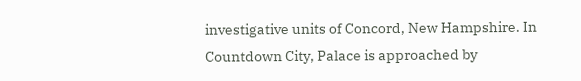investigative units of Concord, New Hampshire. In Countdown City, Palace is approached by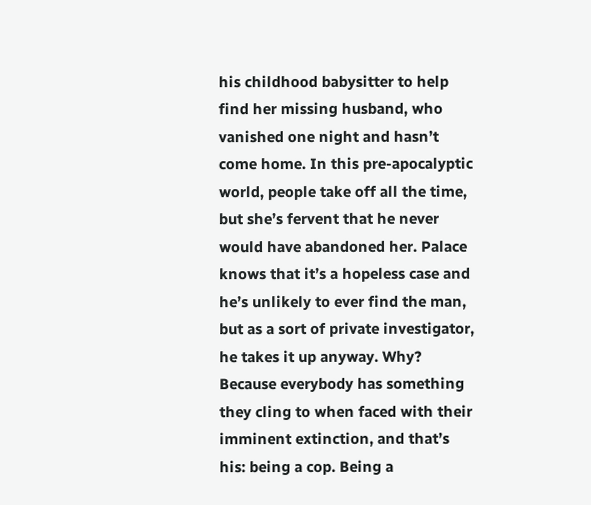his childhood babysitter to help find her missing husband, who vanished one night and hasn’t come home. In this pre-apocalyptic world, people take off all the time, but she’s fervent that he never would have abandoned her. Palace knows that it’s a hopeless case and he’s unlikely to ever find the man, but as a sort of private investigator, he takes it up anyway. Why? Because everybody has something they cling to when faced with their imminent extinction, and that’s his: being a cop. Being a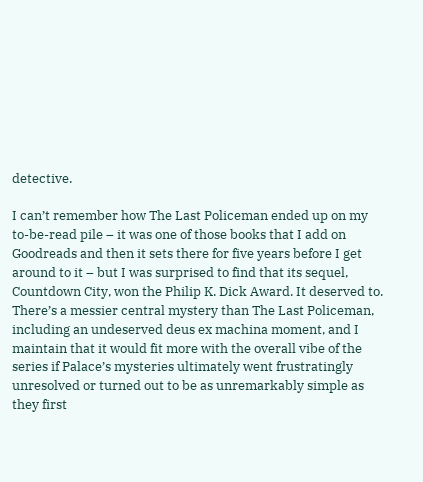detective.

I can’t remember how The Last Policeman ended up on my to-be-read pile – it was one of those books that I add on Goodreads and then it sets there for five years before I get around to it – but I was surprised to find that its sequel, Countdown City, won the Philip K. Dick Award. It deserved to. There’s a messier central mystery than The Last Policeman, including an undeserved deus ex machina moment, and I maintain that it would fit more with the overall vibe of the series if Palace’s mysteries ultimately went frustratingly unresolved or turned out to be as unremarkably simple as they first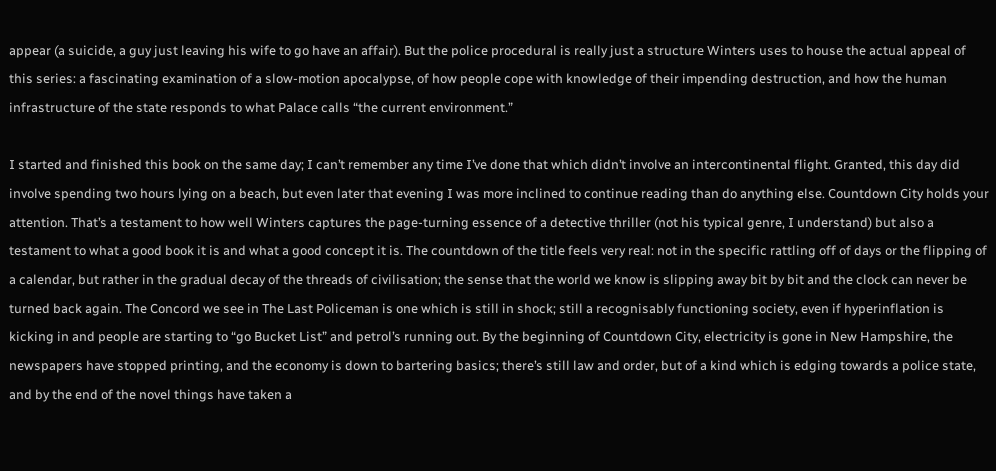appear (a suicide, a guy just leaving his wife to go have an affair). But the police procedural is really just a structure Winters uses to house the actual appeal of this series: a fascinating examination of a slow-motion apocalypse, of how people cope with knowledge of their impending destruction, and how the human infrastructure of the state responds to what Palace calls “the current environment.”

I started and finished this book on the same day; I can’t remember any time I’ve done that which didn’t involve an intercontinental flight. Granted, this day did involve spending two hours lying on a beach, but even later that evening I was more inclined to continue reading than do anything else. Countdown City holds your attention. That’s a testament to how well Winters captures the page-turning essence of a detective thriller (not his typical genre, I understand) but also a testament to what a good book it is and what a good concept it is. The countdown of the title feels very real: not in the specific rattling off of days or the flipping of a calendar, but rather in the gradual decay of the threads of civilisation; the sense that the world we know is slipping away bit by bit and the clock can never be turned back again. The Concord we see in The Last Policeman is one which is still in shock; still a recognisably functioning society, even if hyperinflation is kicking in and people are starting to “go Bucket List” and petrol’s running out. By the beginning of Countdown City, electricity is gone in New Hampshire, the newspapers have stopped printing, and the economy is down to bartering basics; there’s still law and order, but of a kind which is edging towards a police state, and by the end of the novel things have taken a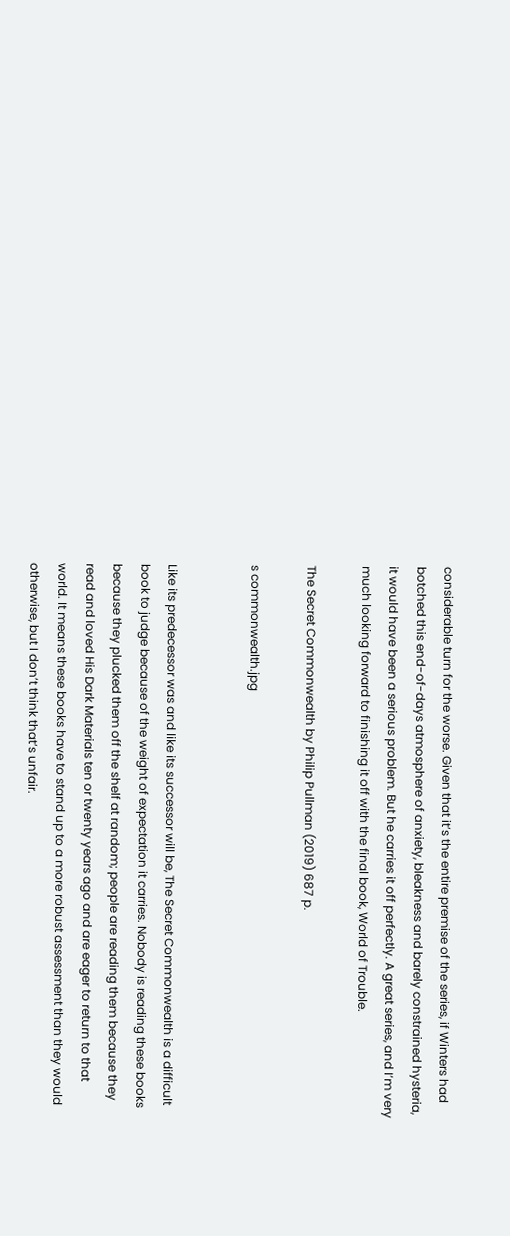considerable turn for the worse. Given that it’s the entire premise of the series, if Winters had botched this end-of-days atmosphere of anxiety, bleakness and barely constrained hysteria, it would have been a serious problem. But he carries it off perfectly. A great series, and I’m very much looking forward to finishing it off with the final book, World of Trouble.

The Secret Commonwealth by Philip Pullman (2019) 687 p.

s commonwealth.jpg


Like its predecessor was and like its successor will be, The Secret Commonwealth is a difficult book to judge because of the weight of expectation it carries. Nobody is reading these books because they plucked them off the shelf at random; people are reading them because they read and loved His Dark Materials ten or twenty years ago and are eager to return to that world. It means these books have to stand up to a more robust assessment than they would otherwise, but I don’t think that’s unfair.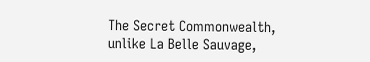The Secret Commonwealth, unlike La Belle Sauvage,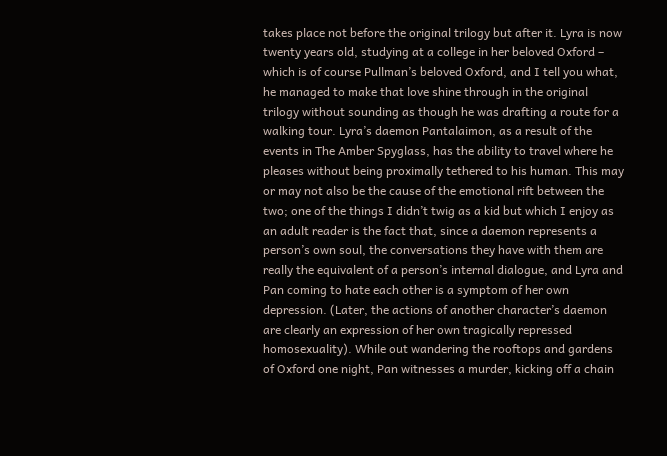takes place not before the original trilogy but after it. Lyra is now twenty years old, studying at a college in her beloved Oxford – which is of course Pullman’s beloved Oxford, and I tell you what, he managed to make that love shine through in the original trilogy without sounding as though he was drafting a route for a walking tour. Lyra’s daemon Pantalaimon, as a result of the events in The Amber Spyglass, has the ability to travel where he pleases without being proximally tethered to his human. This may or may not also be the cause of the emotional rift between the two; one of the things I didn’t twig as a kid but which I enjoy as an adult reader is the fact that, since a daemon represents a person’s own soul, the conversations they have with them are really the equivalent of a person’s internal dialogue, and Lyra and Pan coming to hate each other is a symptom of her own depression. (Later, the actions of another character’s daemon are clearly an expression of her own tragically repressed homosexuality). While out wandering the rooftops and gardens of Oxford one night, Pan witnesses a murder, kicking off a chain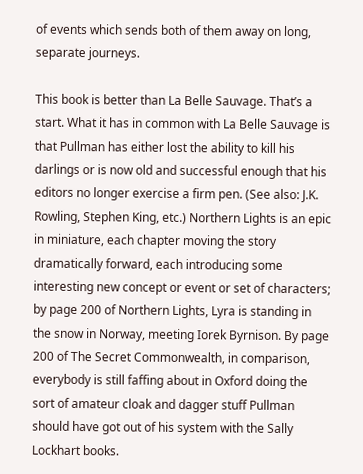of events which sends both of them away on long, separate journeys.

This book is better than La Belle Sauvage. That’s a start. What it has in common with La Belle Sauvage is that Pullman has either lost the ability to kill his darlings or is now old and successful enough that his editors no longer exercise a firm pen. (See also: J.K. Rowling, Stephen King, etc.) Northern Lights is an epic in miniature, each chapter moving the story dramatically forward, each introducing some interesting new concept or event or set of characters; by page 200 of Northern Lights, Lyra is standing in the snow in Norway, meeting Iorek Byrnison. By page 200 of The Secret Commonwealth, in comparison, everybody is still faffing about in Oxford doing the sort of amateur cloak and dagger stuff Pullman should have got out of his system with the Sally Lockhart books.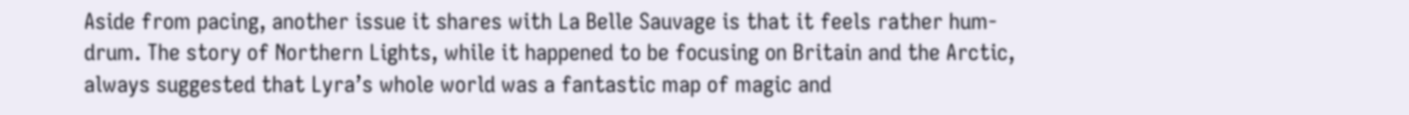Aside from pacing, another issue it shares with La Belle Sauvage is that it feels rather hum-drum. The story of Northern Lights, while it happened to be focusing on Britain and the Arctic, always suggested that Lyra’s whole world was a fantastic map of magic and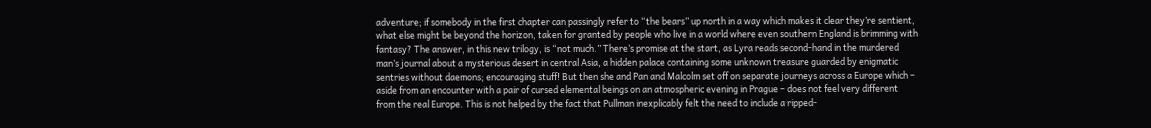adventure; if somebody in the first chapter can passingly refer to “the bears” up north in a way which makes it clear they’re sentient, what else might be beyond the horizon, taken for granted by people who live in a world where even southern England is brimming with fantasy? The answer, in this new trilogy, is “not much.” There’s promise at the start, as Lyra reads second-hand in the murdered man’s journal about a mysterious desert in central Asia, a hidden palace containing some unknown treasure guarded by enigmatic sentries without daemons; encouraging stuff! But then she and Pan and Malcolm set off on separate journeys across a Europe which – aside from an encounter with a pair of cursed elemental beings on an atmospheric evening in Prague – does not feel very different from the real Europe. This is not helped by the fact that Pullman inexplicably felt the need to include a ripped-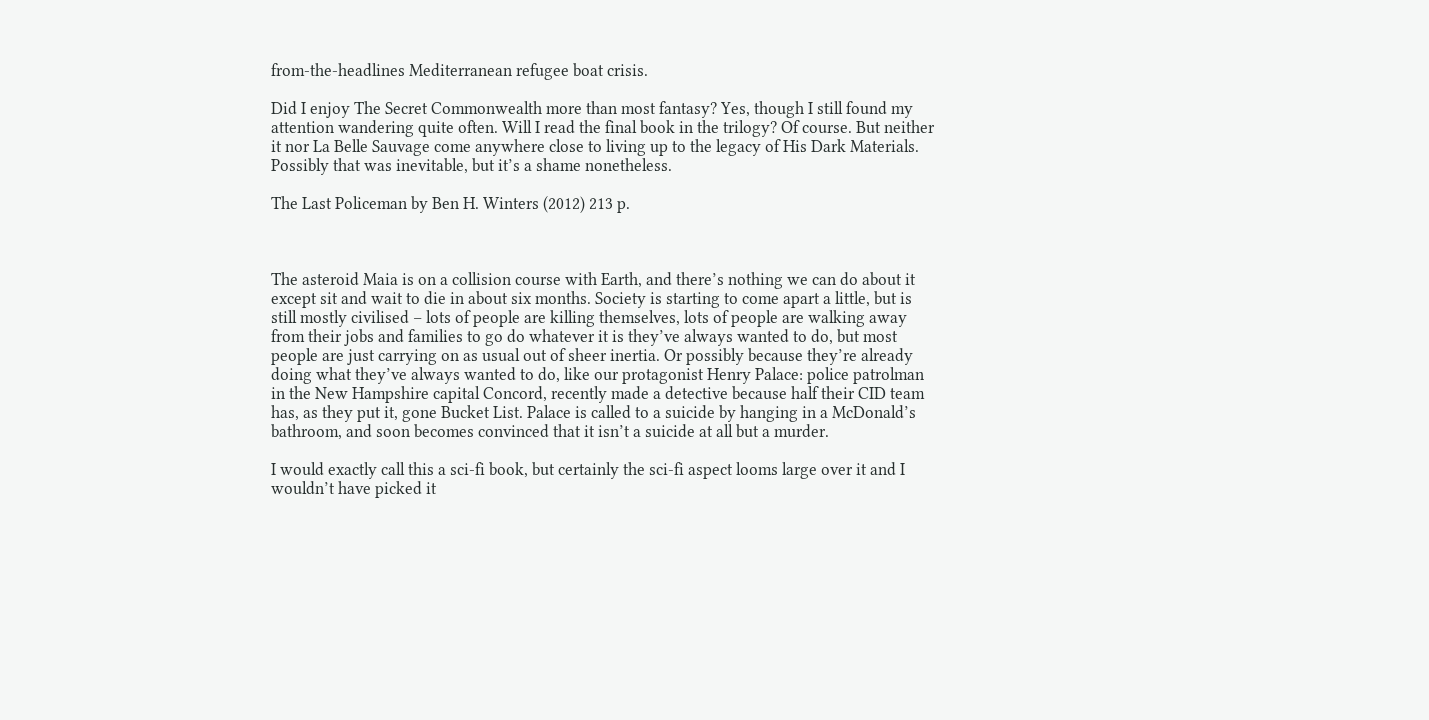from-the-headlines Mediterranean refugee boat crisis.

Did I enjoy The Secret Commonwealth more than most fantasy? Yes, though I still found my attention wandering quite often. Will I read the final book in the trilogy? Of course. But neither it nor La Belle Sauvage come anywhere close to living up to the legacy of His Dark Materials. Possibly that was inevitable, but it’s a shame nonetheless.

The Last Policeman by Ben H. Winters (2012) 213 p.



The asteroid Maia is on a collision course with Earth, and there’s nothing we can do about it except sit and wait to die in about six months. Society is starting to come apart a little, but is still mostly civilised – lots of people are killing themselves, lots of people are walking away from their jobs and families to go do whatever it is they’ve always wanted to do, but most people are just carrying on as usual out of sheer inertia. Or possibly because they’re already doing what they’ve always wanted to do, like our protagonist Henry Palace: police patrolman in the New Hampshire capital Concord, recently made a detective because half their CID team has, as they put it, gone Bucket List. Palace is called to a suicide by hanging in a McDonald’s bathroom, and soon becomes convinced that it isn’t a suicide at all but a murder.

I would exactly call this a sci-fi book, but certainly the sci-fi aspect looms large over it and I wouldn’t have picked it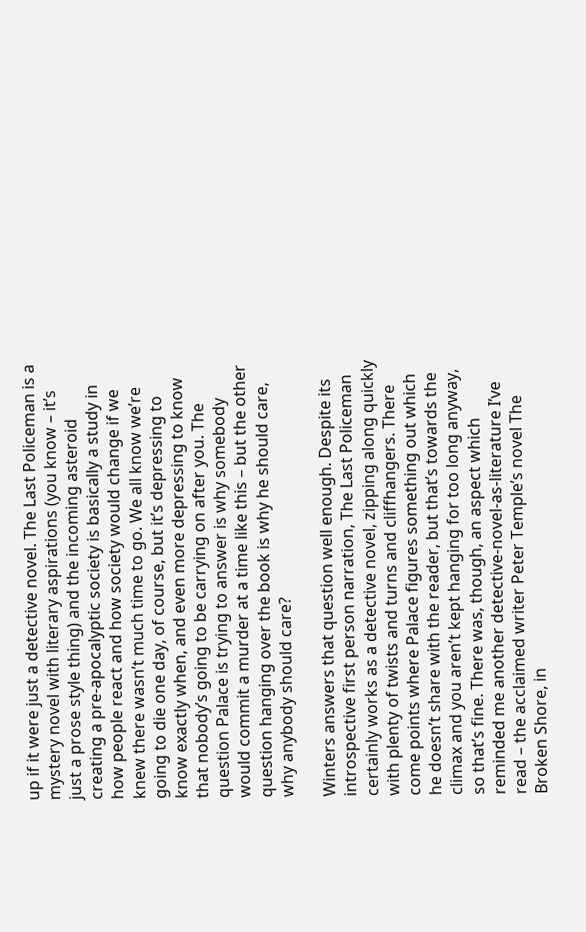up if it were just a detective novel. The Last Policeman is a mystery novel with literary aspirations (you know – it’s just a prose style thing) and the incoming asteroid creating a pre-apocalyptic society is basically a study in how people react and how society would change if we knew there wasn’t much time to go. We all know we’re going to die one day, of course, but it’s depressing to know exactly when, and even more depressing to know that nobody’s going to be carrying on after you. The question Palace is trying to answer is why somebody would commit a murder at a time like this – but the other question hanging over the book is why he should care, why anybody should care?

Winters answers that question well enough. Despite its introspective first person narration, The Last Policeman certainly works as a detective novel, zipping along quickly with plenty of twists and turns and cliffhangers. There come points where Palace figures something out which he doesn’t share with the reader, but that’s towards the climax and you aren’t kept hanging for too long anyway, so that’s fine. There was, though, an aspect which reminded me another detective-novel-as-literature I’ve read – the acclaimed writer Peter Temple’s novel The Broken Shore, in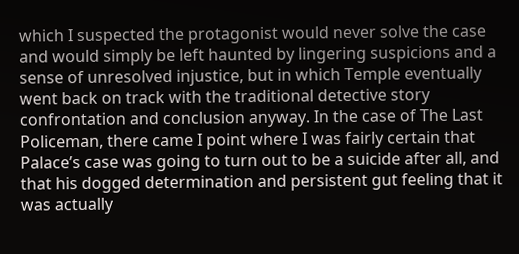which I suspected the protagonist would never solve the case and would simply be left haunted by lingering suspicions and a sense of unresolved injustice, but in which Temple eventually went back on track with the traditional detective story confrontation and conclusion anyway. In the case of The Last Policeman, there came I point where I was fairly certain that Palace’s case was going to turn out to be a suicide after all, and that his dogged determination and persistent gut feeling that it was actually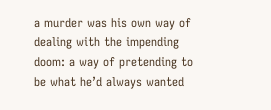a murder was his own way of dealing with the impending doom: a way of pretending to be what he’d always wanted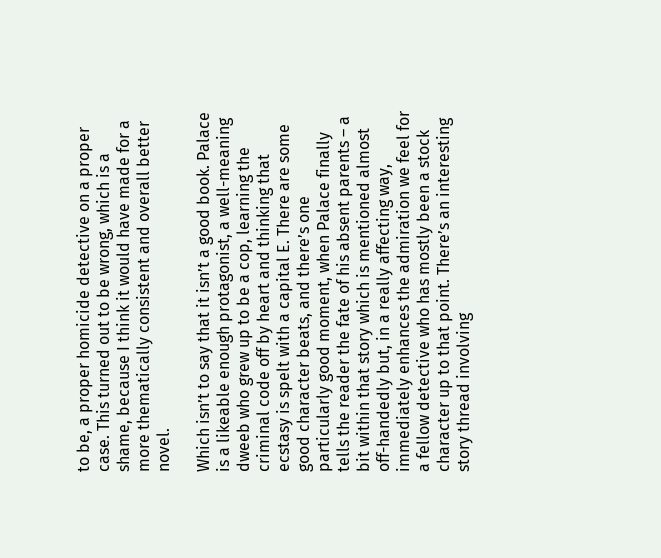to be, a proper homicide detective on a proper case. This turned out to be wrong, which is a shame, because I think it would have made for a more thematically consistent and overall better novel.

Which isn’t to say that it isn’t a good book. Palace is a likeable enough protagonist, a well-meaning dweeb who grew up to be a cop, learning the criminal code off by heart and thinking that ecstasy is spelt with a capital E. There are some good character beats, and there’s one particularly good moment, when Palace finally tells the reader the fate of his absent parents – a bit within that story which is mentioned almost off-handedly but, in a really affecting way, immediately enhances the admiration we feel for a fellow detective who has mostly been a stock character up to that point. There’s an interesting story thread involving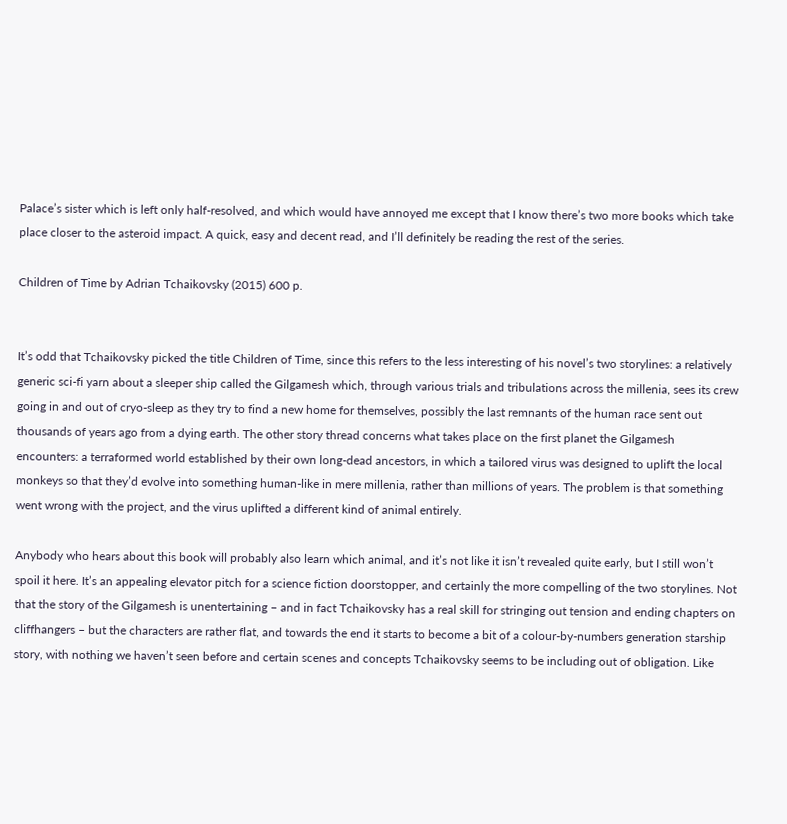Palace’s sister which is left only half-resolved, and which would have annoyed me except that I know there’s two more books which take place closer to the asteroid impact. A quick, easy and decent read, and I’ll definitely be reading the rest of the series.

Children of Time by Adrian Tchaikovsky (2015) 600 p.


It’s odd that Tchaikovsky picked the title Children of Time, since this refers to the less interesting of his novel’s two storylines: a relatively generic sci-fi yarn about a sleeper ship called the Gilgamesh which, through various trials and tribulations across the millenia, sees its crew going in and out of cryo-sleep as they try to find a new home for themselves, possibly the last remnants of the human race sent out thousands of years ago from a dying earth. The other story thread concerns what takes place on the first planet the Gilgamesh encounters: a terraformed world established by their own long-dead ancestors, in which a tailored virus was designed to uplift the local monkeys so that they’d evolve into something human-like in mere millenia, rather than millions of years. The problem is that something went wrong with the project, and the virus uplifted a different kind of animal entirely.

Anybody who hears about this book will probably also learn which animal, and it’s not like it isn’t revealed quite early, but I still won’t spoil it here. It’s an appealing elevator pitch for a science fiction doorstopper, and certainly the more compelling of the two storylines. Not that the story of the Gilgamesh is unentertaining – and in fact Tchaikovsky has a real skill for stringing out tension and ending chapters on cliffhangers – but the characters are rather flat, and towards the end it starts to become a bit of a colour-by-numbers generation starship story, with nothing we haven’t seen before and certain scenes and concepts Tchaikovsky seems to be including out of obligation. Like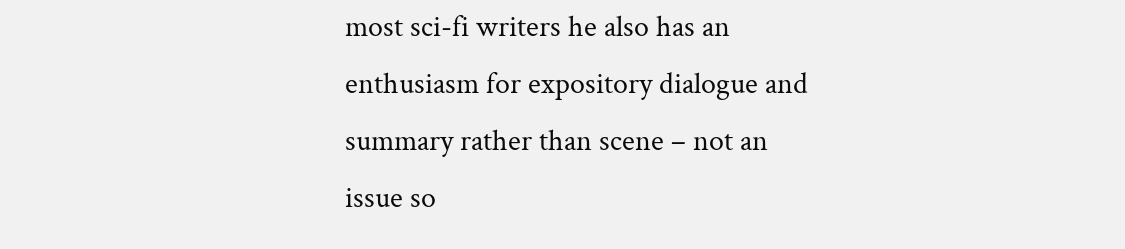most sci-fi writers he also has an enthusiasm for expository dialogue and summary rather than scene – not an issue so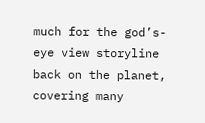much for the god’s-eye view storyline back on the planet, covering many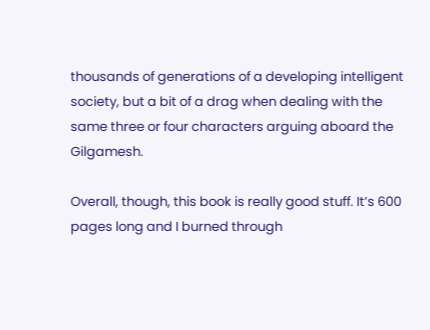thousands of generations of a developing intelligent society, but a bit of a drag when dealing with the same three or four characters arguing aboard the Gilgamesh.

Overall, though, this book is really good stuff. It’s 600 pages long and I burned through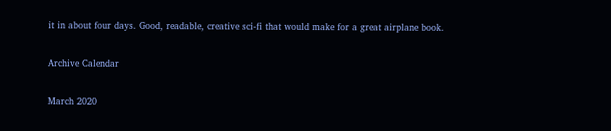it in about four days. Good, readable, creative sci-fi that would make for a great airplane book.

Archive Calendar

March 2020